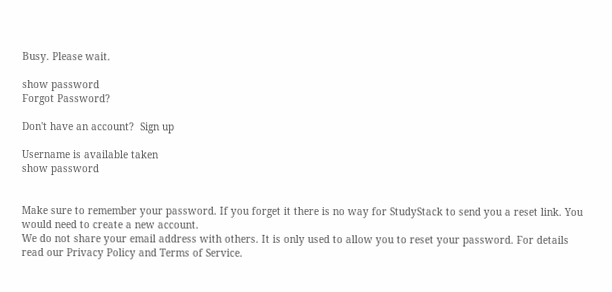Busy. Please wait.

show password
Forgot Password?

Don't have an account?  Sign up

Username is available taken
show password


Make sure to remember your password. If you forget it there is no way for StudyStack to send you a reset link. You would need to create a new account.
We do not share your email address with others. It is only used to allow you to reset your password. For details read our Privacy Policy and Terms of Service.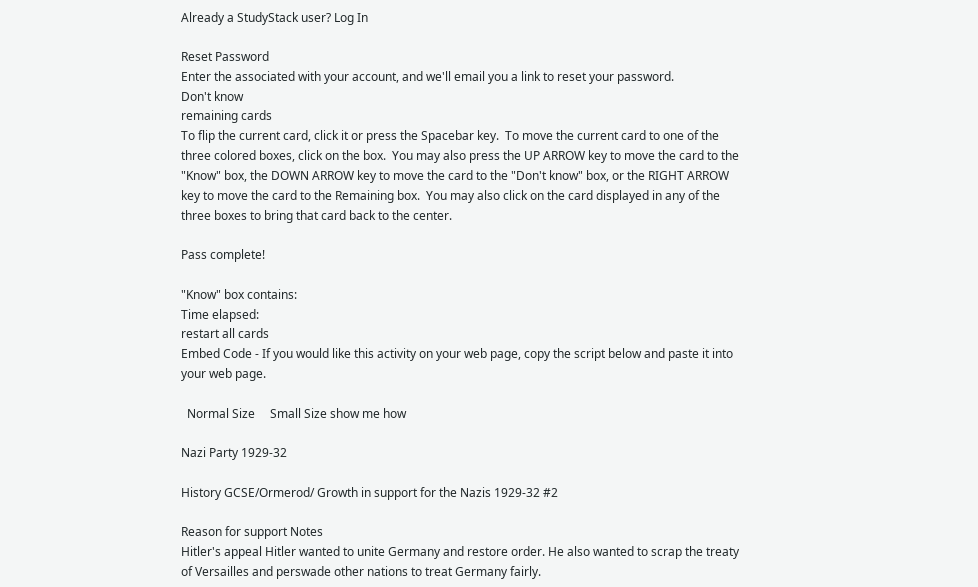Already a StudyStack user? Log In

Reset Password
Enter the associated with your account, and we'll email you a link to reset your password.
Don't know
remaining cards
To flip the current card, click it or press the Spacebar key.  To move the current card to one of the three colored boxes, click on the box.  You may also press the UP ARROW key to move the card to the "Know" box, the DOWN ARROW key to move the card to the "Don't know" box, or the RIGHT ARROW key to move the card to the Remaining box.  You may also click on the card displayed in any of the three boxes to bring that card back to the center.

Pass complete!

"Know" box contains:
Time elapsed:
restart all cards
Embed Code - If you would like this activity on your web page, copy the script below and paste it into your web page.

  Normal Size     Small Size show me how

Nazi Party 1929-32

History GCSE/Ormerod/ Growth in support for the Nazis 1929-32 #2

Reason for support Notes
Hitler's appeal Hitler wanted to unite Germany and restore order. He also wanted to scrap the treaty of Versailles and perswade other nations to treat Germany fairly.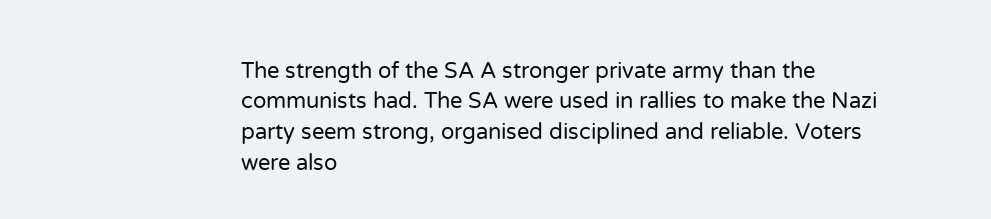The strength of the SA A stronger private army than the communists had. The SA were used in rallies to make the Nazi party seem strong, organised disciplined and reliable. Voters were also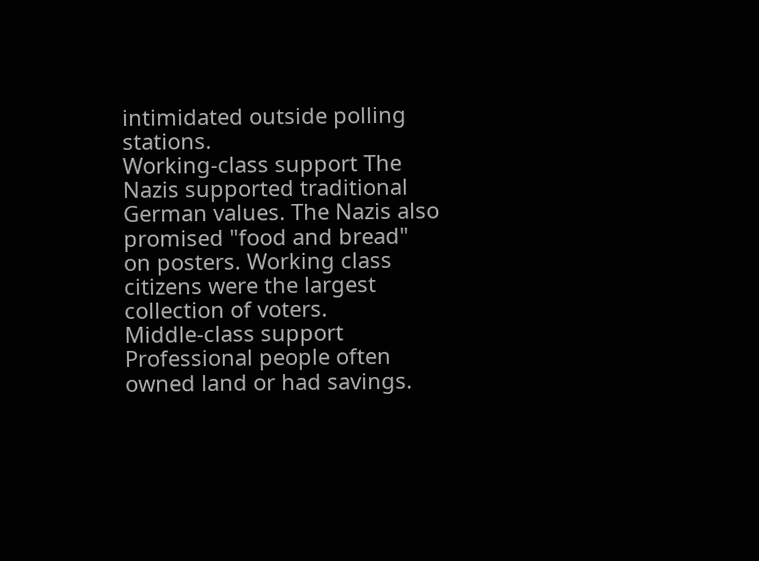intimidated outside polling stations.
Working-class support The Nazis supported traditional German values. The Nazis also promised "food and bread" on posters. Working class citizens were the largest collection of voters.
Middle-class support Professional people often owned land or had savings.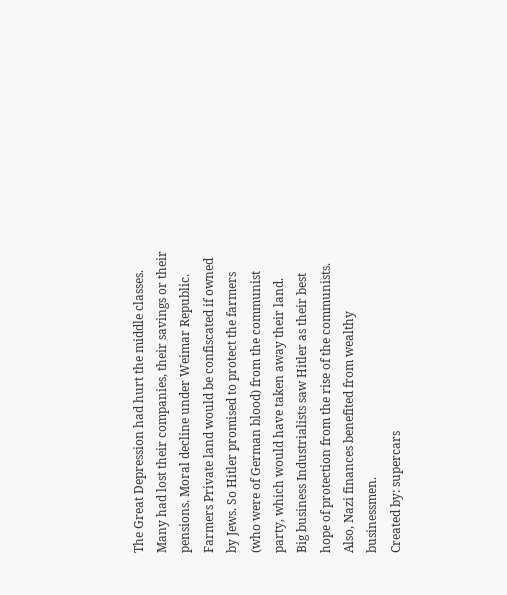The Great Depression had hurt the middle classes. Many had lost their companies, their savings or their pensions. Moral decline under Weimar Republic.
Farmers Private land would be confiscated if owned by Jews. So Hitler promised to protect the farmers (who were of German blood) from the communist party, which would have taken away their land.
Big business Industrialists saw Hitler as their best hope of protection from the rise of the communists. Also, Nazi finances benefited from wealthy businessmen.
Created by: supercars